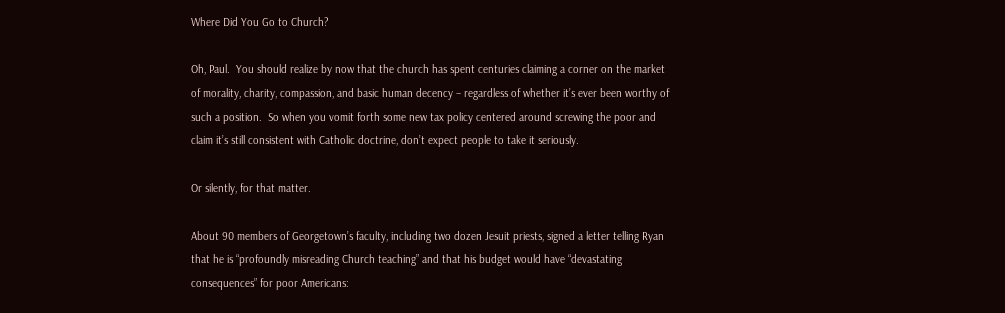Where Did You Go to Church?

Oh, Paul.  You should realize by now that the church has spent centuries claiming a corner on the market of morality, charity, compassion, and basic human decency – regardless of whether it’s ever been worthy of such a position.  So when you vomit forth some new tax policy centered around screwing the poor and claim it’s still consistent with Catholic doctrine, don’t expect people to take it seriously.

Or silently, for that matter.

About 90 members of Georgetown’s faculty, including two dozen Jesuit priests, signed a letter telling Ryan that he is “profoundly misreading Church teaching” and that his budget would have “devastating consequences” for poor Americans: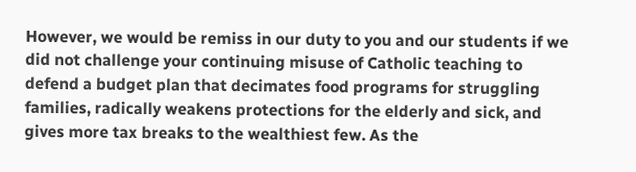However, we would be remiss in our duty to you and our students if we did not challenge your continuing misuse of Catholic teaching to defend a budget plan that decimates food programs for struggling families, radically weakens protections for the elderly and sick, and gives more tax breaks to the wealthiest few. As the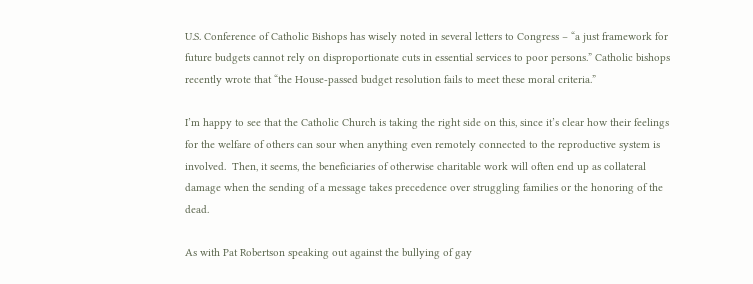U.S. Conference of Catholic Bishops has wisely noted in several letters to Congress – “a just framework for future budgets cannot rely on disproportionate cuts in essential services to poor persons.” Catholic bishops recently wrote that “the House-passed budget resolution fails to meet these moral criteria.”

I’m happy to see that the Catholic Church is taking the right side on this, since it’s clear how their feelings for the welfare of others can sour when anything even remotely connected to the reproductive system is involved.  Then, it seems, the beneficiaries of otherwise charitable work will often end up as collateral damage when the sending of a message takes precedence over struggling families or the honoring of the dead.

As with Pat Robertson speaking out against the bullying of gay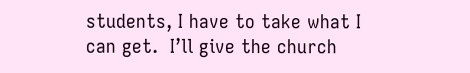students, I have to take what I can get.  I’ll give the church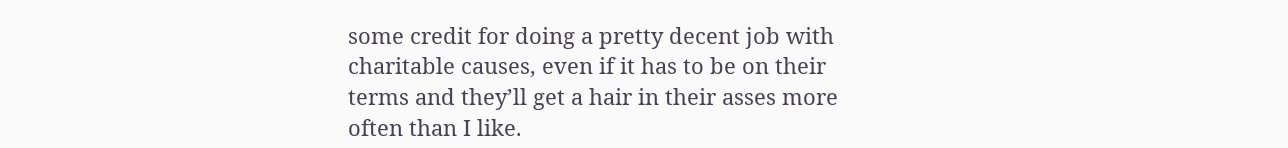some credit for doing a pretty decent job with charitable causes, even if it has to be on their terms and they’ll get a hair in their asses more often than I like.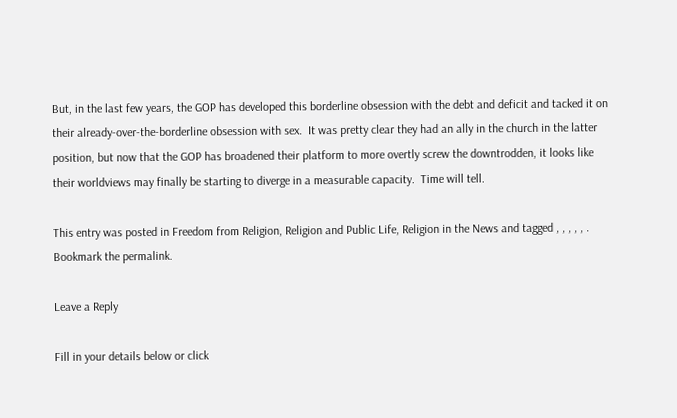But, in the last few years, the GOP has developed this borderline obsession with the debt and deficit and tacked it on their already-over-the-borderline obsession with sex.  It was pretty clear they had an ally in the church in the latter position, but now that the GOP has broadened their platform to more overtly screw the downtrodden, it looks like their worldviews may finally be starting to diverge in a measurable capacity.  Time will tell.

This entry was posted in Freedom from Religion, Religion and Public Life, Religion in the News and tagged , , , , , . Bookmark the permalink.

Leave a Reply

Fill in your details below or click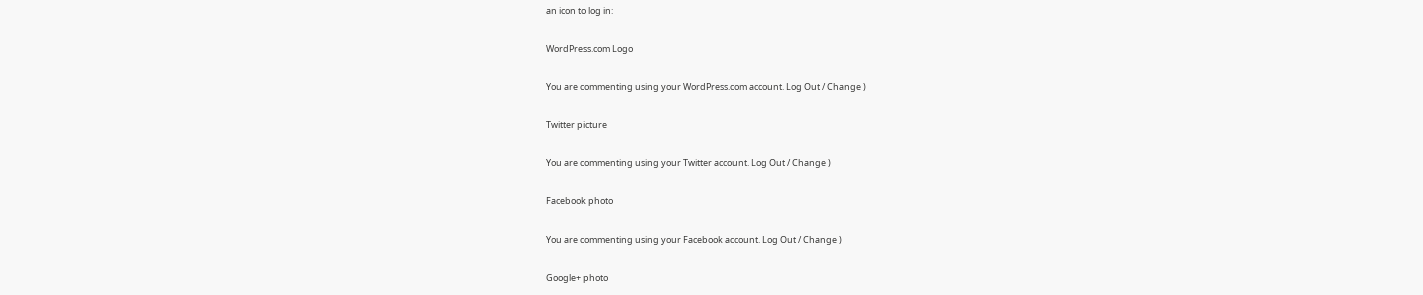an icon to log in:

WordPress.com Logo

You are commenting using your WordPress.com account. Log Out / Change )

Twitter picture

You are commenting using your Twitter account. Log Out / Change )

Facebook photo

You are commenting using your Facebook account. Log Out / Change )

Google+ photo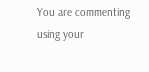You are commenting using your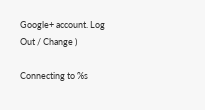Google+ account. Log Out / Change )

Connecting to %s